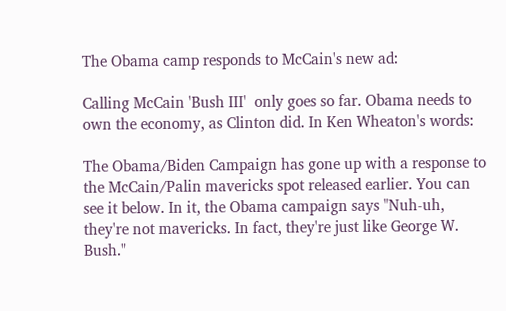The Obama camp responds to McCain's new ad:

Calling McCain 'Bush III'  only goes so far. Obama needs to own the economy, as Clinton did. In Ken Wheaton's words:

The Obama/Biden Campaign has gone up with a response to the McCain/Palin mavericks spot released earlier. You can see it below. In it, the Obama campaign says "Nuh-uh, they're not mavericks. In fact, they're just like George W. Bush."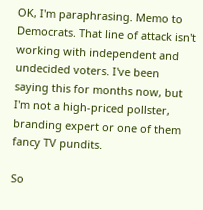OK, I'm paraphrasing. Memo to Democrats. That line of attack isn't working with independent and undecided voters. I've been saying this for months now, but I'm not a high-priced pollster, branding expert or one of them fancy TV pundits.

So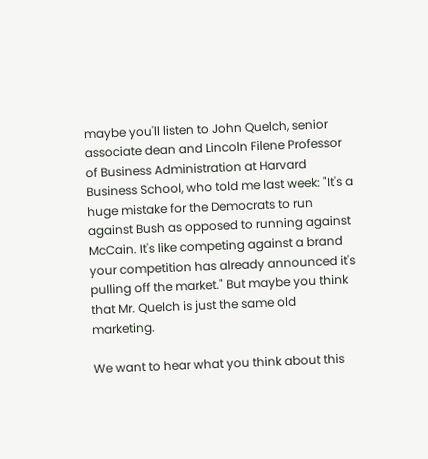maybe you'll listen to John Quelch, senior associate dean and Lincoln Filene Professor of Business Administration at Harvard Business School, who told me last week: "It's a huge mistake for the Democrats to run against Bush as opposed to running against McCain. It's like competing against a brand your competition has already announced it's pulling off the market." But maybe you think that Mr. Quelch is just the same old marketing.

We want to hear what you think about this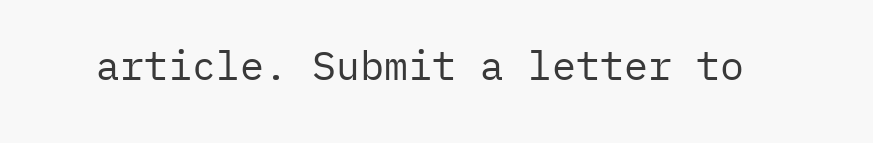article. Submit a letter to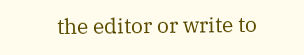the editor or write to